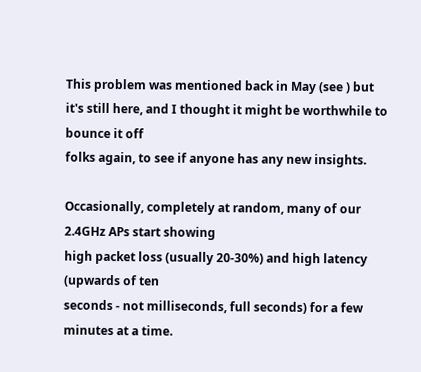This problem was mentioned back in May (see ) but
it's still here, and I thought it might be worthwhile to bounce it off
folks again, to see if anyone has any new insights.

Occasionally, completely at random, many of our 2.4GHz APs start showing
high packet loss (usually 20-30%) and high latency (upwards of ten
seconds - not milliseconds, full seconds) for a few minutes at a time.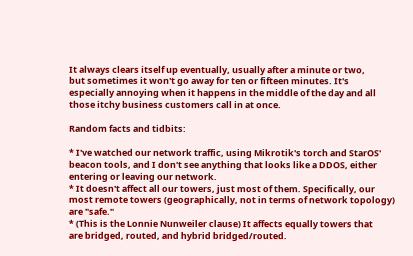It always clears itself up eventually, usually after a minute or two,
but sometimes it won't go away for ten or fifteen minutes. It's
especially annoying when it happens in the middle of the day and all
those itchy business customers call in at once.

Random facts and tidbits:

* I've watched our network traffic, using Mikrotik's torch and StarOS'
beacon tools, and I don't see anything that looks like a DDOS, either
entering or leaving our network.
* It doesn't affect all our towers, just most of them. Specifically, our
most remote towers (geographically, not in terms of network topology)
are "safe."
* (This is the Lonnie Nunweiler clause) It affects equally towers that
are bridged, routed, and hybrid bridged/routed.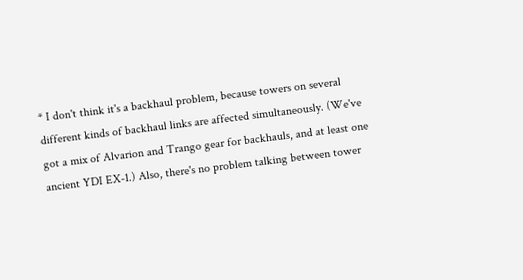* I don't think it's a backhaul problem, because towers on several
different kinds of backhaul links are affected simultaneously. (We've
got a mix of Alvarion and Trango gear for backhauls, and at least one
ancient YDI EX-1.) Also, there's no problem talking between tower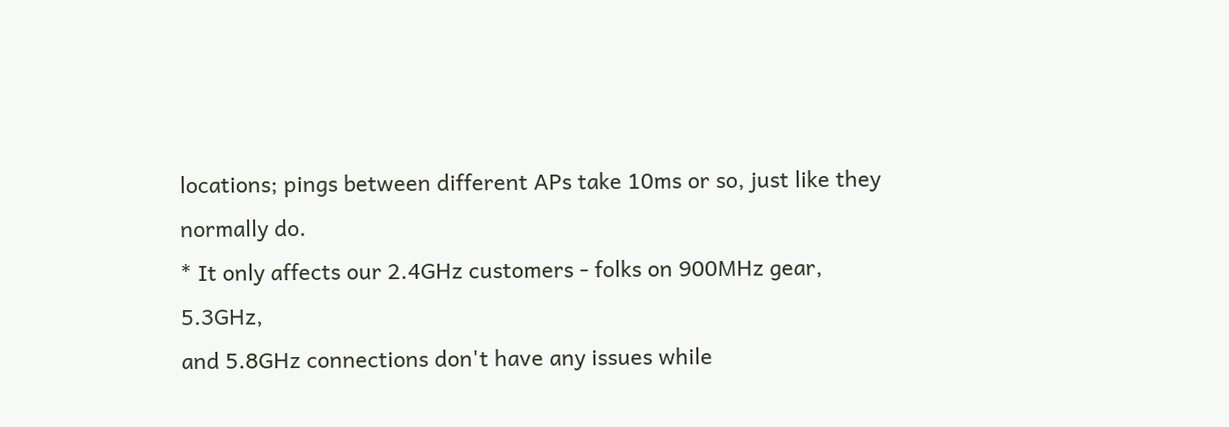locations; pings between different APs take 10ms or so, just like they
normally do.
* It only affects our 2.4GHz customers - folks on 900MHz gear, 5.3GHz,
and 5.8GHz connections don't have any issues while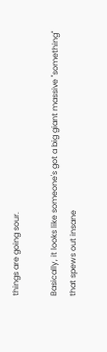things are going sour.

Basically, it looks like someone's got a big giant massive "something"
that spews out insane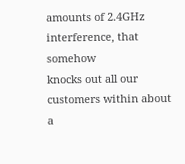amounts of 2.4GHz interference, that somehow
knocks out all our customers within about a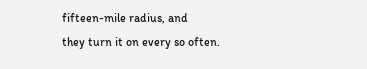fifteen-mile radius, and
they turn it on every so often.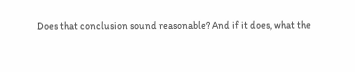Does that conclusion sound reasonable? And if it does, what the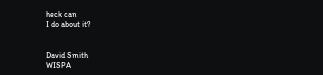heck can
I do about it?


David Smith
WISPA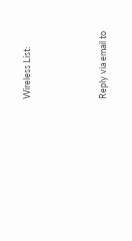Wireless List:



Reply via email to